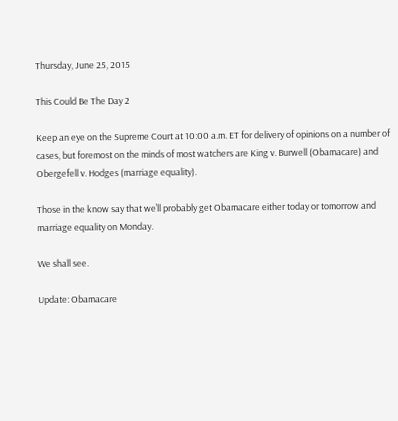Thursday, June 25, 2015

This Could Be The Day 2

Keep an eye on the Supreme Court at 10:00 a.m. ET for delivery of opinions on a number of cases, but foremost on the minds of most watchers are King v. Burwell (Obamacare) and Obergefell v. Hodges (marriage equality).

Those in the know say that we’ll probably get Obamacare either today or tomorrow and marriage equality on Monday.

We shall see.

Update: Obamacare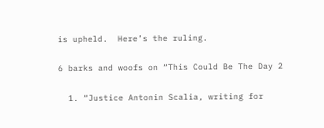is upheld.  Here’s the ruling.

6 barks and woofs on “This Could Be The Day 2

  1. “Justice Antonin Scalia, writing for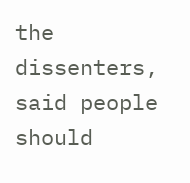the dissenters, said people should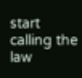start calling the law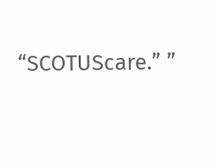“SCOTUScare.” ”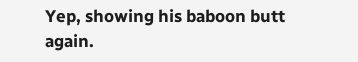Yep, showing his baboon butt again.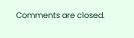Comments are closed.